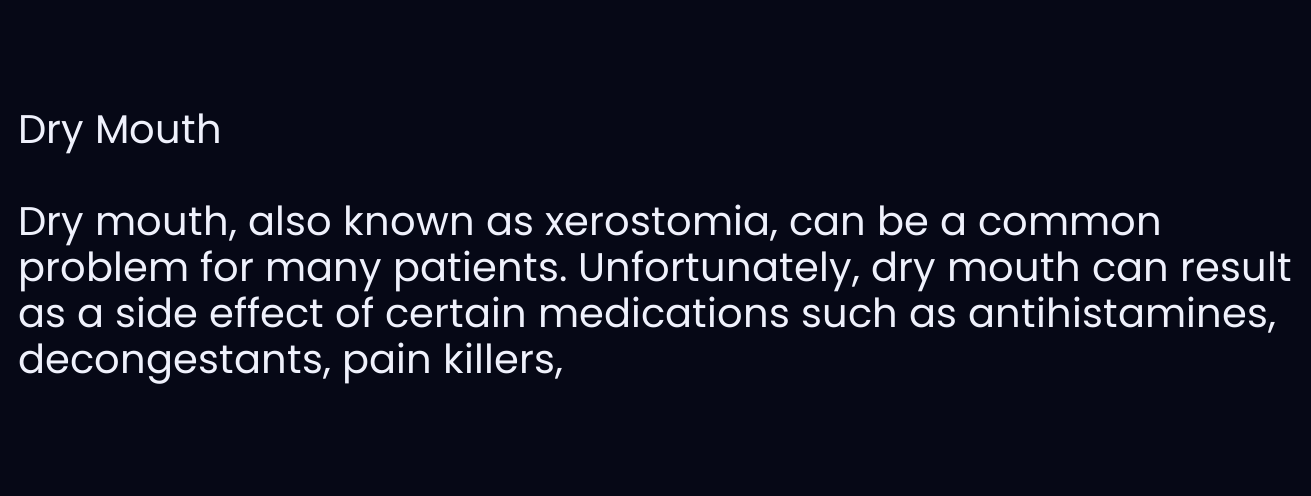Dry Mouth

Dry mouth, also known as xerostomia, can be a common problem for many patients. Unfortunately, dry mouth can result as a side effect of certain medications such as antihistamines, decongestants, pain killers,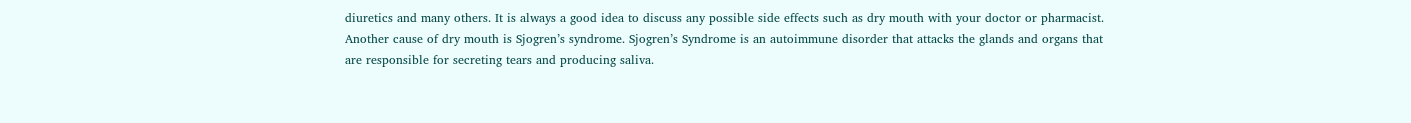diuretics and many others. It is always a good idea to discuss any possible side effects such as dry mouth with your doctor or pharmacist. Another cause of dry mouth is Sjogren’s syndrome. Sjogren’s Syndrome is an autoimmune disorder that attacks the glands and organs that are responsible for secreting tears and producing saliva.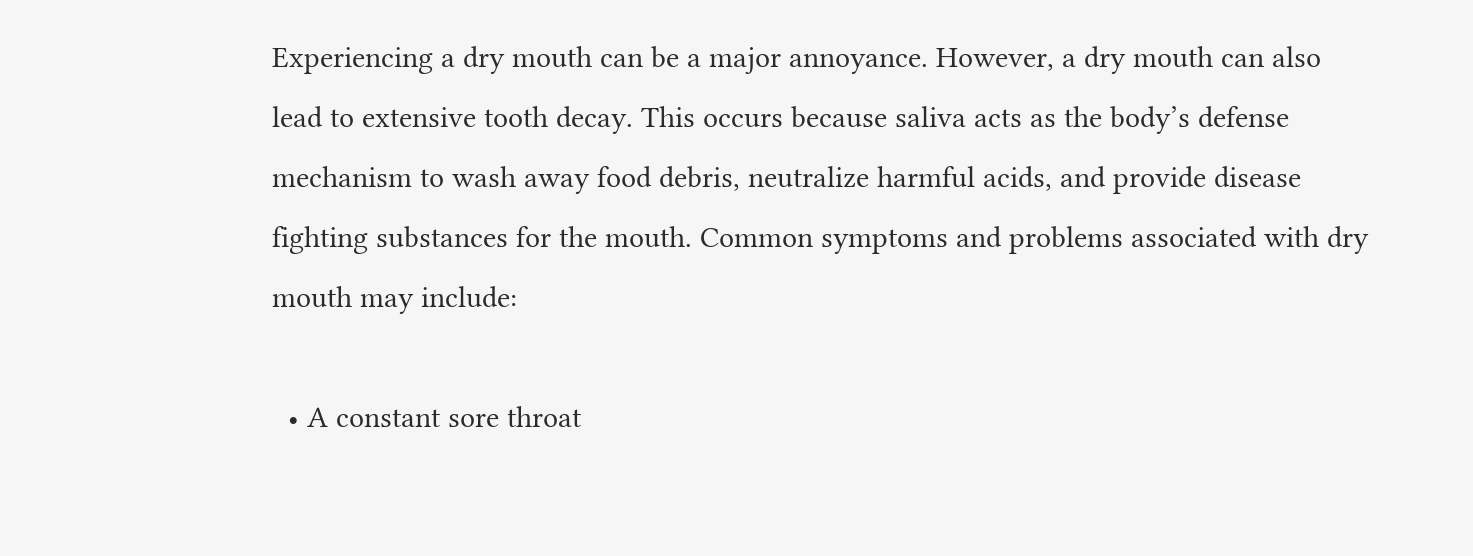Experiencing a dry mouth can be a major annoyance. However, a dry mouth can also lead to extensive tooth decay. This occurs because saliva acts as the body’s defense mechanism to wash away food debris, neutralize harmful acids, and provide disease fighting substances for the mouth. Common symptoms and problems associated with dry mouth may include:

  • A constant sore throat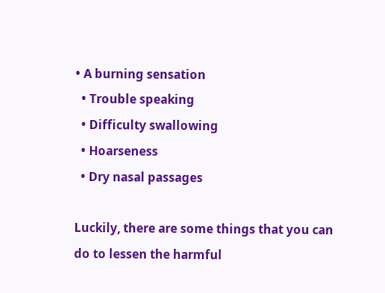• A burning sensation
  • Trouble speaking
  • Difficulty swallowing
  • Hoarseness
  • Dry nasal passages

Luckily, there are some things that you can do to lessen the harmful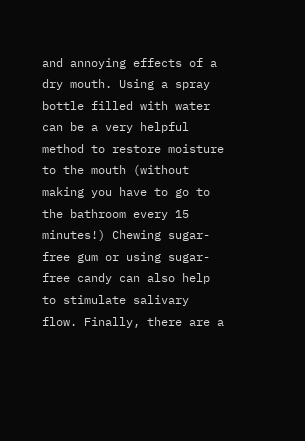and annoying effects of a dry mouth. Using a spray bottle filled with water can be a very helpful method to restore moisture to the mouth (without making you have to go to the bathroom every 15 minutes!) Chewing sugar-free gum or using sugar-free candy can also help to stimulate salivary flow. Finally, there are a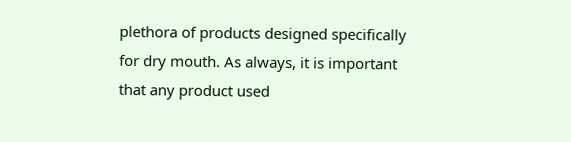plethora of products designed specifically for dry mouth. As always, it is important that any product used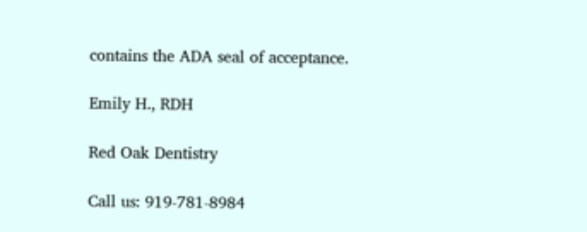contains the ADA seal of acceptance.

Emily H., RDH

Red Oak Dentistry

Call us: 919-781-8984